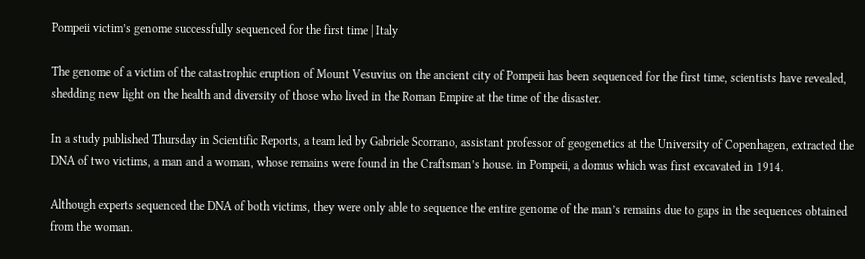Pompeii victim’s genome successfully sequenced for the first time | Italy

The genome of a victim of the catastrophic eruption of Mount Vesuvius on the ancient city of Pompeii has been sequenced for the first time, scientists have revealed, shedding new light on the health and diversity of those who lived in the Roman Empire at the time of the disaster.

In a study published Thursday in Scientific Reports, a team led by Gabriele Scorrano, assistant professor of geogenetics at the University of Copenhagen, extracted the DNA of two victims, a man and a woman, whose remains were found in the Craftsman’s house. in Pompeii, a domus which was first excavated in 1914.

Although experts sequenced the DNA of both victims, they were only able to sequence the entire genome of the man’s remains due to gaps in the sequences obtained from the woman.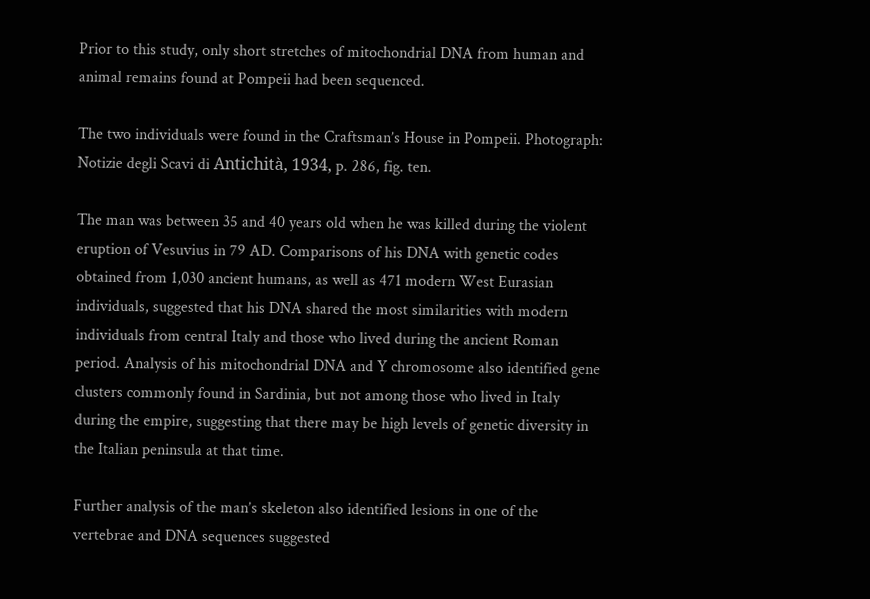Prior to this study, only short stretches of mitochondrial DNA from human and animal remains found at Pompeii had been sequenced.

The two individuals were found in the Craftsman’s House in Pompeii. Photograph: Notizie degli Scavi di Antichità, 1934, p. 286, fig. ten.

The man was between 35 and 40 years old when he was killed during the violent eruption of Vesuvius in 79 AD. Comparisons of his DNA with genetic codes obtained from 1,030 ancient humans, as well as 471 modern West Eurasian individuals, suggested that his DNA shared the most similarities with modern individuals from central Italy and those who lived during the ancient Roman period. Analysis of his mitochondrial DNA and Y chromosome also identified gene clusters commonly found in Sardinia, but not among those who lived in Italy during the empire, suggesting that there may be high levels of genetic diversity in the Italian peninsula at that time.

Further analysis of the man’s skeleton also identified lesions in one of the vertebrae and DNA sequences suggested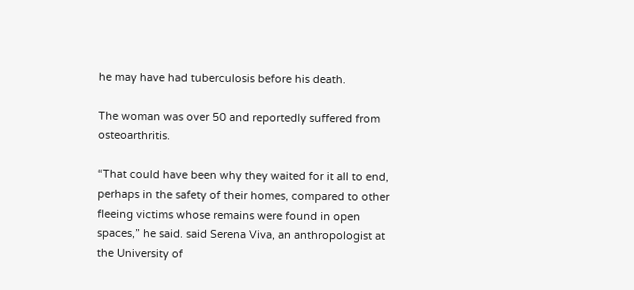he may have had tuberculosis before his death.

The woman was over 50 and reportedly suffered from osteoarthritis.

“That could have been why they waited for it all to end, perhaps in the safety of their homes, compared to other fleeing victims whose remains were found in open spaces,” he said. said Serena Viva, an anthropologist at the University of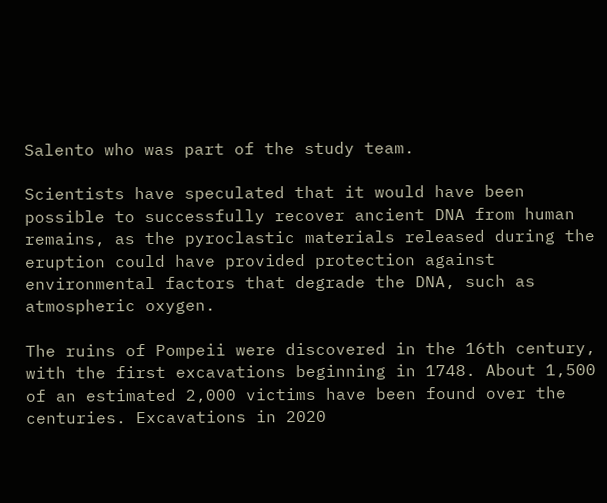Salento who was part of the study team.

Scientists have speculated that it would have been possible to successfully recover ancient DNA from human remains, as the pyroclastic materials released during the eruption could have provided protection against environmental factors that degrade the DNA, such as atmospheric oxygen.

The ruins of Pompeii were discovered in the 16th century, with the first excavations beginning in 1748. About 1,500 of an estimated 2,000 victims have been found over the centuries. Excavations in 2020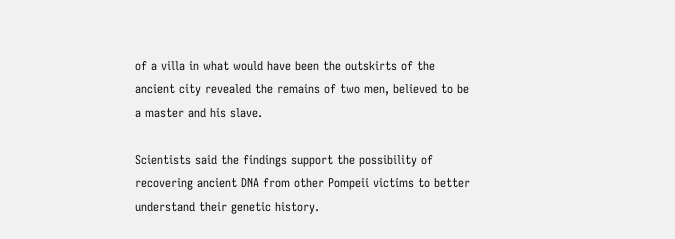of a villa in what would have been the outskirts of the ancient city revealed the remains of two men, believed to be a master and his slave.

Scientists said the findings support the possibility of recovering ancient DNA from other Pompeii victims to better understand their genetic history.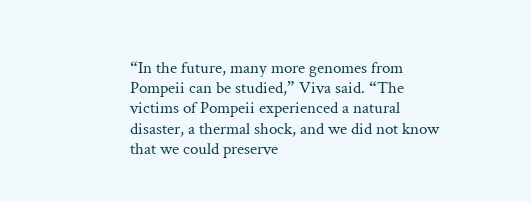“In the future, many more genomes from Pompeii can be studied,” Viva said. “The victims of Pompeii experienced a natural disaster, a thermal shock, and we did not know that we could preserve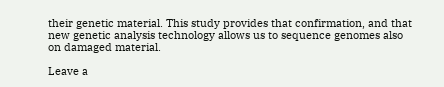their genetic material. This study provides that confirmation, and that new genetic analysis technology allows us to sequence genomes also on damaged material.

Leave a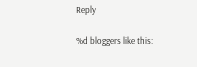Reply

%d bloggers like this: